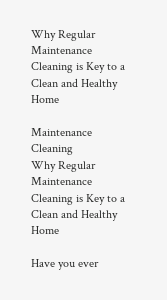Why Regular Maintenance Cleaning is Key to a Clean and Healthy Home

Maintenance Cleaning
Why Regular Maintenance Cleaning is Key to a Clean and Healthy Home

Have you ever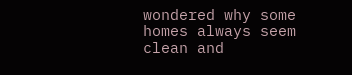wondered why some homes always seem clean and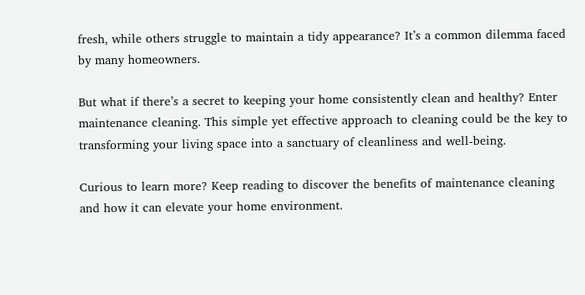fresh, while others struggle to maintain a tidy appearance? It’s a common dilemma faced by many homeowners.

But what if there’s a secret to keeping your home consistently clean and healthy? Enter maintenance cleaning. This simple yet effective approach to cleaning could be the key to transforming your living space into a sanctuary of cleanliness and well-being.

Curious to learn more? Keep reading to discover the benefits of maintenance cleaning and how it can elevate your home environment.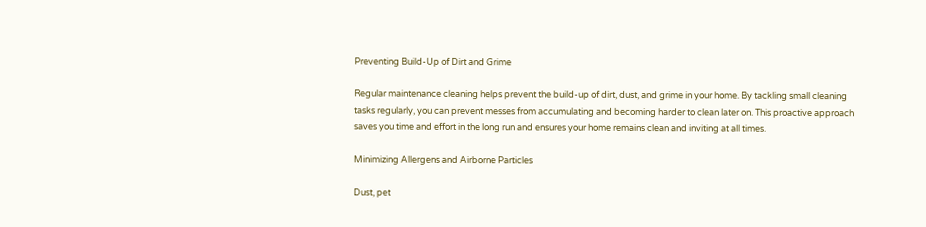Preventing Build-Up of Dirt and Grime

Regular maintenance cleaning helps prevent the build-up of dirt, dust, and grime in your home. By tackling small cleaning tasks regularly, you can prevent messes from accumulating and becoming harder to clean later on. This proactive approach saves you time and effort in the long run and ensures your home remains clean and inviting at all times.

Minimizing Allergens and Airborne Particles

Dust, pet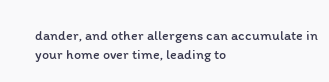dander, and other allergens can accumulate in your home over time, leading to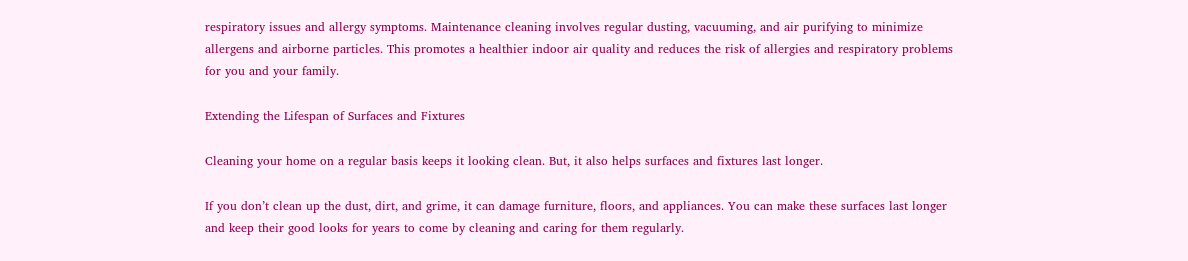respiratory issues and allergy symptoms. Maintenance cleaning involves regular dusting, vacuuming, and air purifying to minimize allergens and airborne particles. This promotes a healthier indoor air quality and reduces the risk of allergies and respiratory problems for you and your family.

Extending the Lifespan of Surfaces and Fixtures

Cleaning your home on a regular basis keeps it looking clean. But, it also helps surfaces and fixtures last longer.

If you don’t clean up the dust, dirt, and grime, it can damage furniture, floors, and appliances. You can make these surfaces last longer and keep their good looks for years to come by cleaning and caring for them regularly.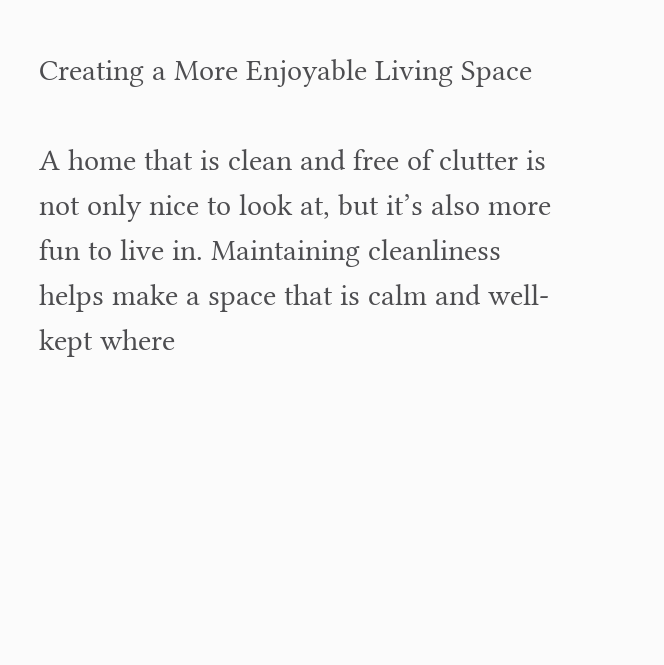Creating a More Enjoyable Living Space

A home that is clean and free of clutter is not only nice to look at, but it’s also more fun to live in. Maintaining cleanliness helps make a space that is calm and well-kept where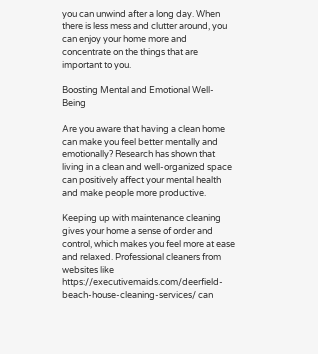you can unwind after a long day. When there is less mess and clutter around, you can enjoy your home more and concentrate on the things that are important to you.

Boosting Mental and Emotional Well-Being

Are you aware that having a clean home can make you feel better mentally and emotionally? Research has shown that living in a clean and well-organized space can positively affect your mental health and make people more productive.

Keeping up with maintenance cleaning gives your home a sense of order and control, which makes you feel more at ease and relaxed. Professional cleaners from websites like https://executivemaids.com/deerfield-beach-house-cleaning-services/ can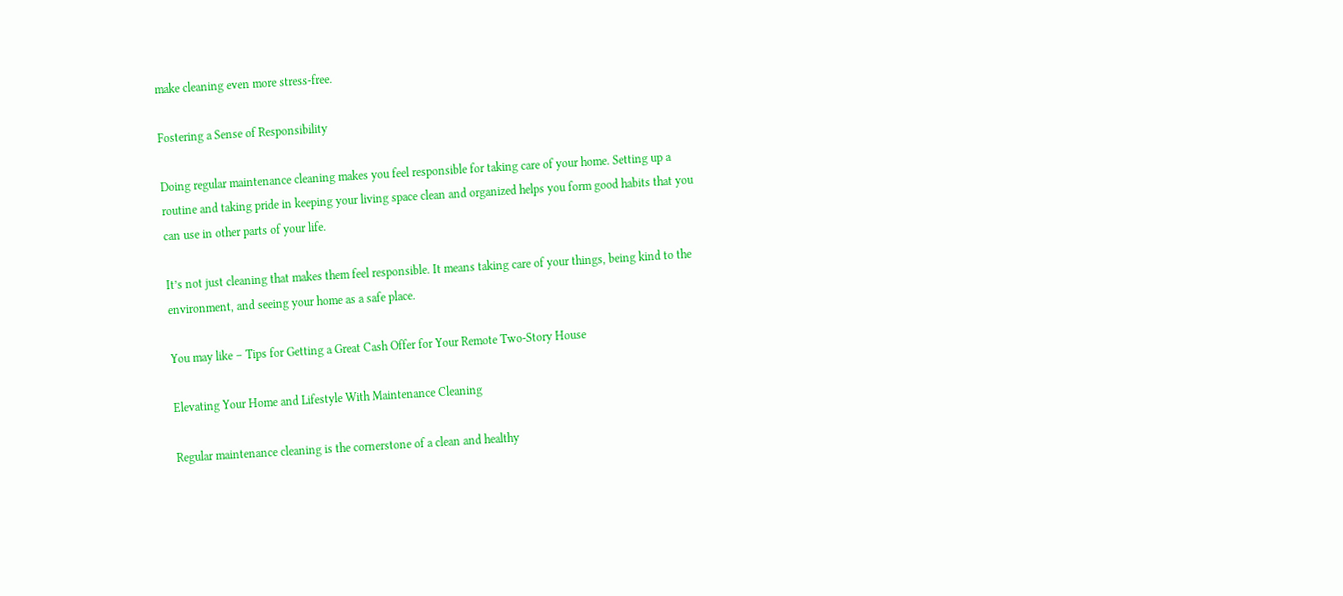make cleaning even more stress-free.

Fostering a Sense of Responsibility

Doing regular maintenance cleaning makes you feel responsible for taking care of your home. Setting up a routine and taking pride in keeping your living space clean and organized helps you form good habits that you can use in other parts of your life.

It’s not just cleaning that makes them feel responsible. It means taking care of your things, being kind to the environment, and seeing your home as a safe place.

You may like – Tips for Getting a Great Cash Offer for Your Remote Two-Story House

Elevating Your Home and Lifestyle With Maintenance Cleaning

Regular maintenance cleaning is the cornerstone of a clean and healthy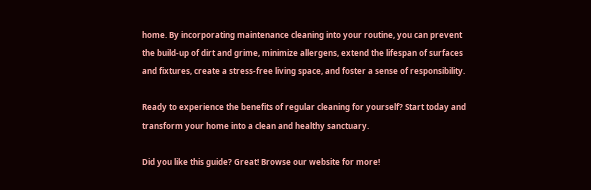home. By incorporating maintenance cleaning into your routine, you can prevent the build-up of dirt and grime, minimize allergens, extend the lifespan of surfaces and fixtures, create a stress-free living space, and foster a sense of responsibility.

Ready to experience the benefits of regular cleaning for yourself? Start today and transform your home into a clean and healthy sanctuary.

Did you like this guide? Great! Browse our website for more!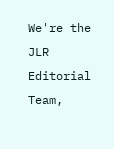We're the JLR Editorial Team,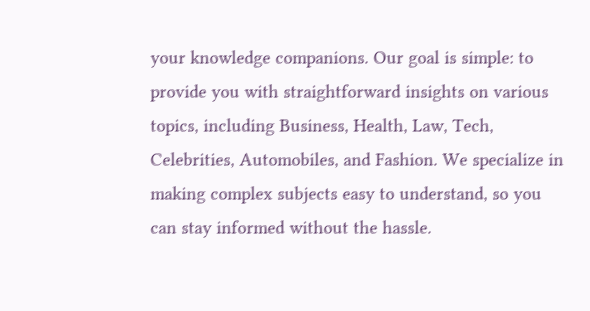your knowledge companions. Our goal is simple: to provide you with straightforward insights on various topics, including Business, Health, Law, Tech, Celebrities, Automobiles, and Fashion. We specialize in making complex subjects easy to understand, so you can stay informed without the hassle.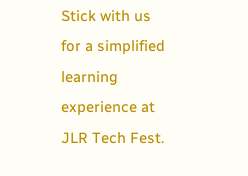Stick with us for a simplified learning experience at JLR Tech Fest.